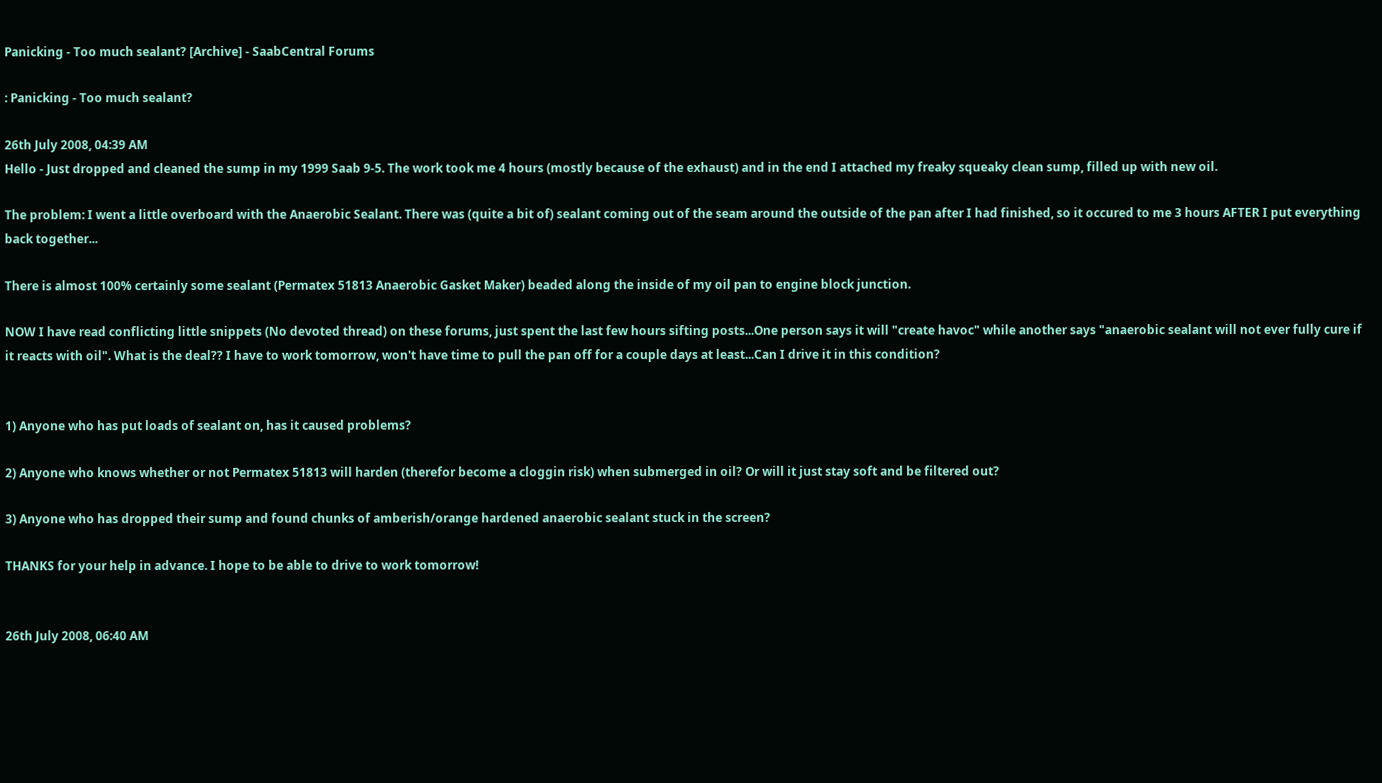Panicking - Too much sealant? [Archive] - SaabCentral Forums

: Panicking - Too much sealant?

26th July 2008, 04:39 AM
Hello - Just dropped and cleaned the sump in my 1999 Saab 9-5. The work took me 4 hours (mostly because of the exhaust) and in the end I attached my freaky squeaky clean sump, filled up with new oil.

The problem: I went a little overboard with the Anaerobic Sealant. There was (quite a bit of) sealant coming out of the seam around the outside of the pan after I had finished, so it occured to me 3 hours AFTER I put everything back together...

There is almost 100% certainly some sealant (Permatex 51813 Anaerobic Gasket Maker) beaded along the inside of my oil pan to engine block junction.

NOW I have read conflicting little snippets (No devoted thread) on these forums, just spent the last few hours sifting posts...One person says it will "create havoc" while another says "anaerobic sealant will not ever fully cure if it reacts with oil". What is the deal?? I have to work tomorrow, won't have time to pull the pan off for a couple days at least...Can I drive it in this condition?


1) Anyone who has put loads of sealant on, has it caused problems?

2) Anyone who knows whether or not Permatex 51813 will harden (therefor become a cloggin risk) when submerged in oil? Or will it just stay soft and be filtered out?

3) Anyone who has dropped their sump and found chunks of amberish/orange hardened anaerobic sealant stuck in the screen?

THANKS for your help in advance. I hope to be able to drive to work tomorrow!


26th July 2008, 06:40 AM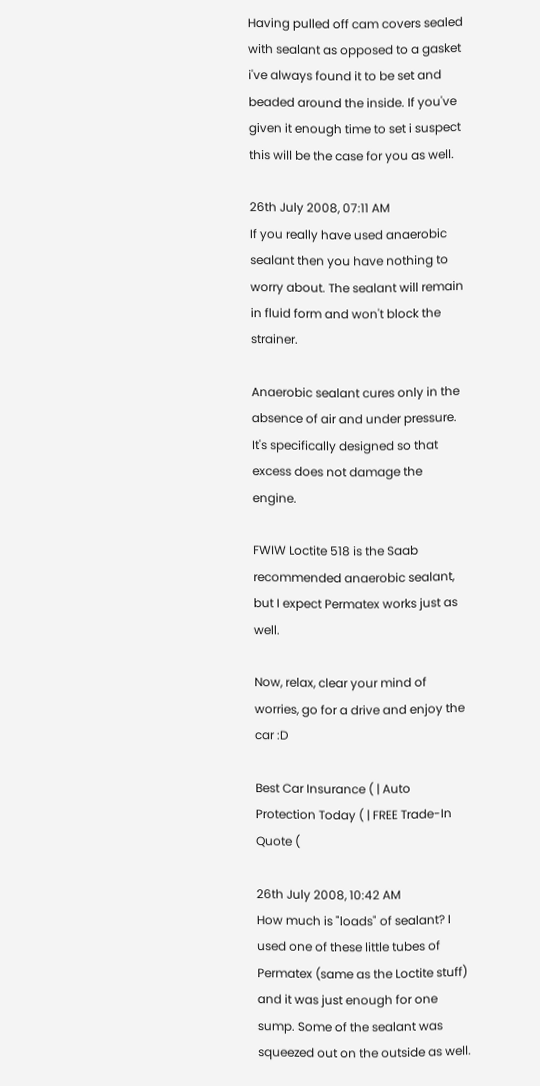Having pulled off cam covers sealed with sealant as opposed to a gasket i've always found it to be set and beaded around the inside. If you've given it enough time to set i suspect this will be the case for you as well.

26th July 2008, 07:11 AM
If you really have used anaerobic sealant then you have nothing to worry about. The sealant will remain in fluid form and won't block the strainer.

Anaerobic sealant cures only in the absence of air and under pressure. It's specifically designed so that excess does not damage the engine.

FWIW Loctite 518 is the Saab recommended anaerobic sealant, but I expect Permatex works just as well.

Now, relax, clear your mind of worries, go for a drive and enjoy the car :D

Best Car Insurance ( | Auto Protection Today ( | FREE Trade-In Quote (

26th July 2008, 10:42 AM
How much is "loads" of sealant? I used one of these little tubes of Permatex (same as the Loctite stuff) and it was just enough for one sump. Some of the sealant was squeezed out on the outside as well.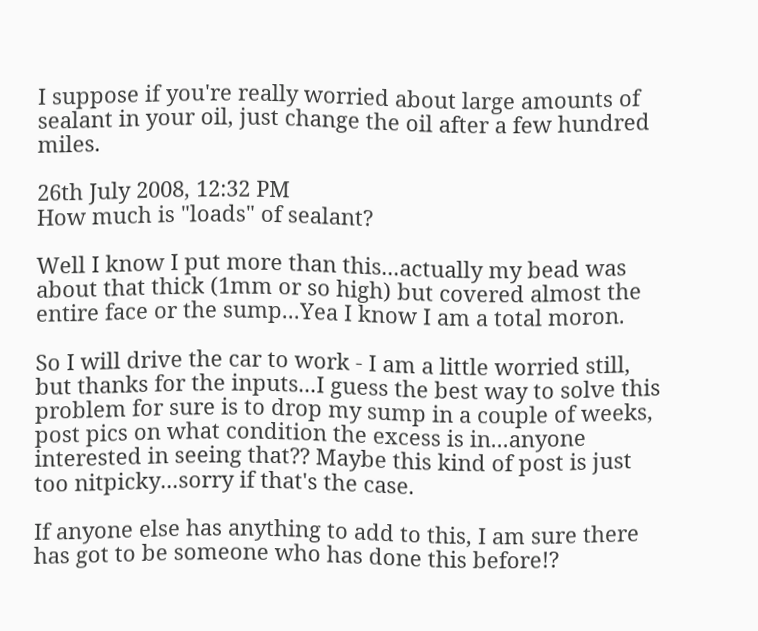I suppose if you're really worried about large amounts of sealant in your oil, just change the oil after a few hundred miles.

26th July 2008, 12:32 PM
How much is "loads" of sealant?

Well I know I put more than this...actually my bead was about that thick (1mm or so high) but covered almost the entire face or the sump...Yea I know I am a total moron.

So I will drive the car to work - I am a little worried still, but thanks for the inputs...I guess the best way to solve this problem for sure is to drop my sump in a couple of weeks, post pics on what condition the excess is in...anyone interested in seeing that?? Maybe this kind of post is just too nitpicky...sorry if that's the case.

If anyone else has anything to add to this, I am sure there has got to be someone who has done this before!?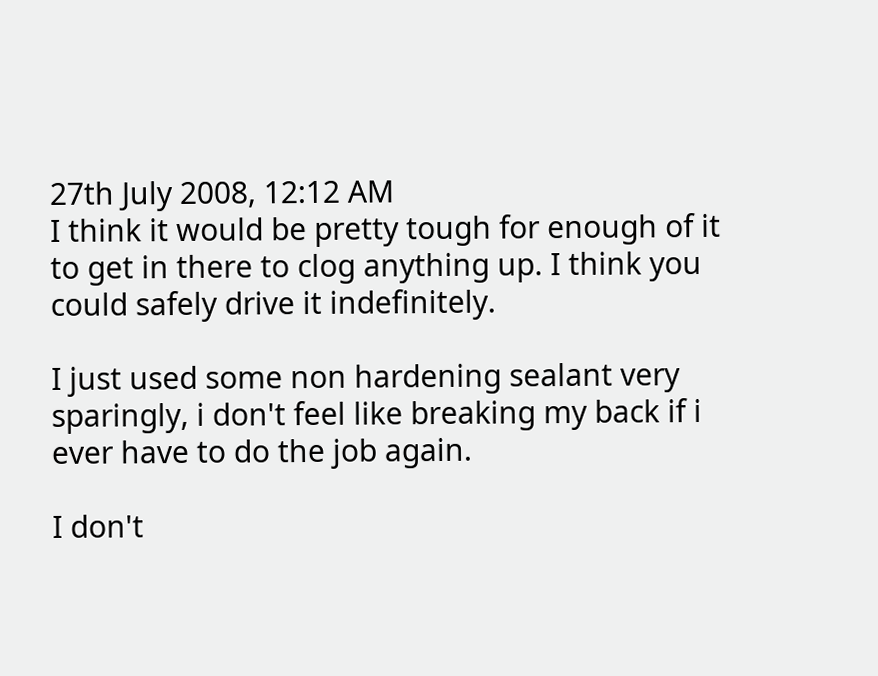27th July 2008, 12:12 AM
I think it would be pretty tough for enough of it to get in there to clog anything up. I think you could safely drive it indefinitely.

I just used some non hardening sealant very sparingly, i don't feel like breaking my back if i ever have to do the job again.

I don't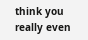think you really even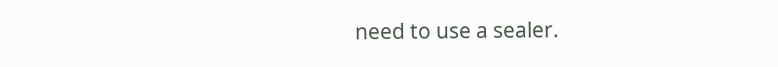need to use a sealer.